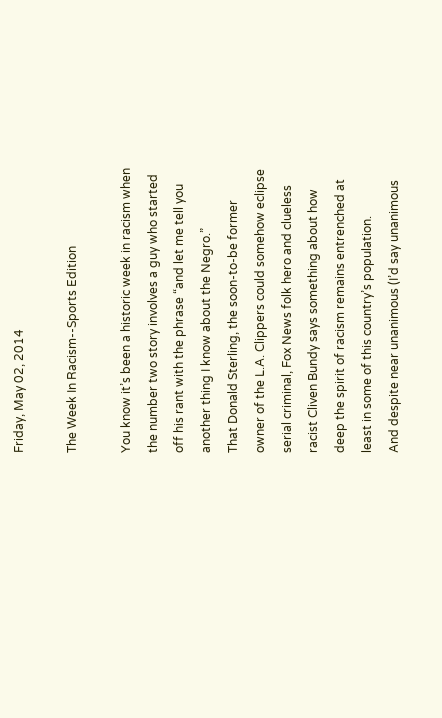Friday, May 02, 2014

The Week In Racism--Sports Edition

You know it’s been a historic week in racism when the number two story involves a guy who started off his rant with the phrase “and let me tell you another thing I know about the Negro.”
That Donald Sterling, the soon-to-be former owner of the L.A. Clippers could somehow eclipse serial criminal, Fox News folk hero and clueless racist Cliven Bundy says something about how deep the spirit of racism remains entrenched at least in some of this country’s population.
And despite near unanimous (I’d say unanimous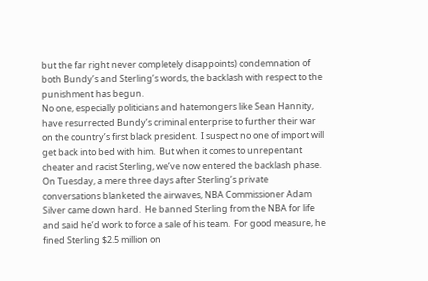but the far right never completely disappoints) condemnation of both Bundy’s and Sterling’s words, the backlash with respect to the punishment has begun.
No one, especially politicians and hatemongers like Sean Hannity, have resurrected Bundy’s criminal enterprise to further their war on the country’s first black president.  I suspect no one of import will get back into bed with him.  But when it comes to unrepentant cheater and racist Sterling, we’ve now entered the backlash phase.
On Tuesday, a mere three days after Sterling’s private conversations blanketed the airwaves, NBA Commissioner Adam Silver came down hard.  He banned Sterling from the NBA for life and said he’d work to force a sale of his team.  For good measure, he fined Sterling $2.5 million on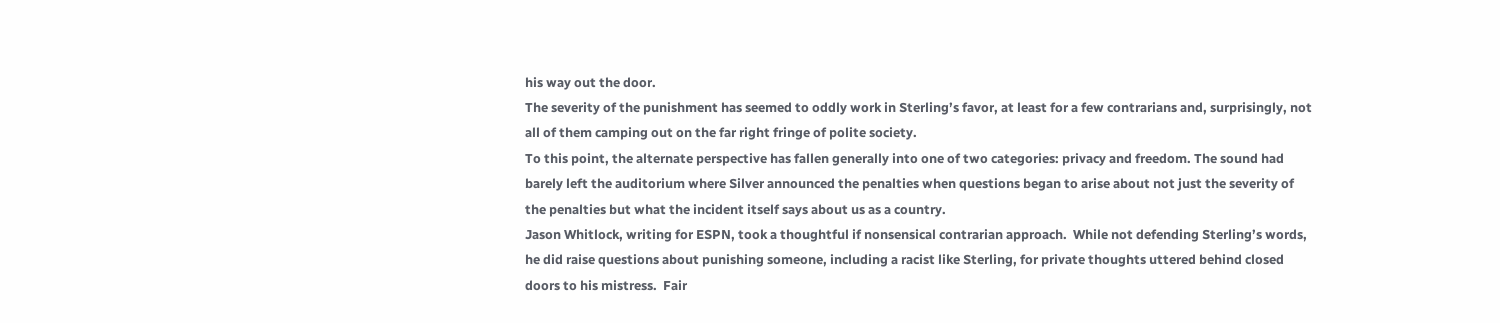his way out the door.
The severity of the punishment has seemed to oddly work in Sterling’s favor, at least for a few contrarians and, surprisingly, not all of them camping out on the far right fringe of polite society.
To this point, the alternate perspective has fallen generally into one of two categories: privacy and freedom. The sound had barely left the auditorium where Silver announced the penalties when questions began to arise about not just the severity of the penalties but what the incident itself says about us as a country.
Jason Whitlock, writing for ESPN, took a thoughtful if nonsensical contrarian approach.  While not defending Sterling’s words, he did raise questions about punishing someone, including a racist like Sterling, for private thoughts uttered behind closed doors to his mistress.  Fair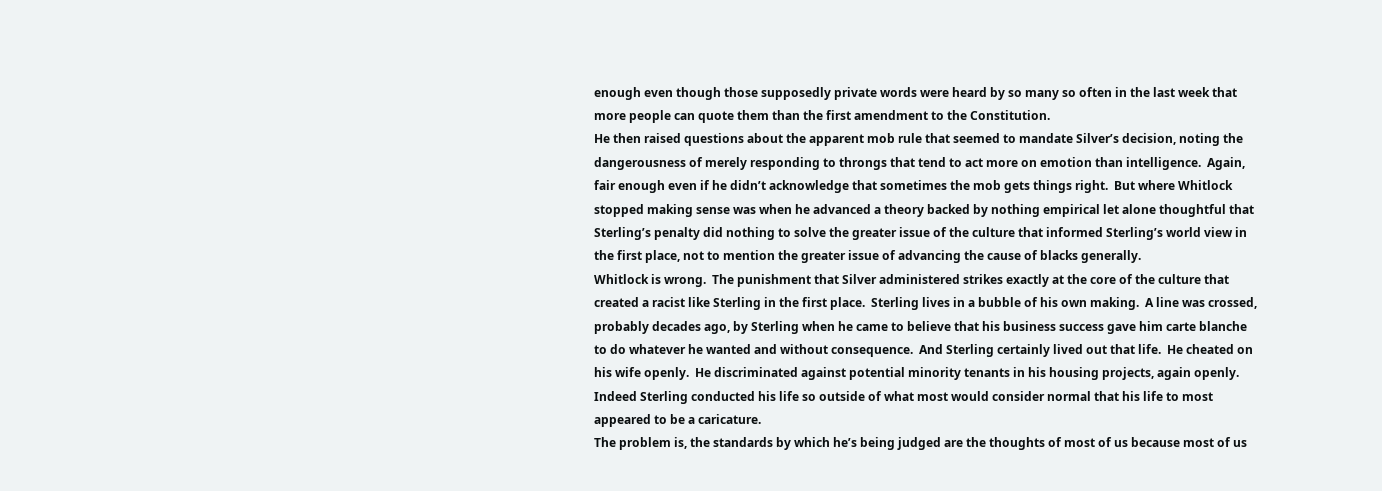enough even though those supposedly private words were heard by so many so often in the last week that more people can quote them than the first amendment to the Constitution.
He then raised questions about the apparent mob rule that seemed to mandate Silver’s decision, noting the dangerousness of merely responding to throngs that tend to act more on emotion than intelligence.  Again, fair enough even if he didn’t acknowledge that sometimes the mob gets things right.  But where Whitlock stopped making sense was when he advanced a theory backed by nothing empirical let alone thoughtful that Sterling’s penalty did nothing to solve the greater issue of the culture that informed Sterling’s world view in the first place, not to mention the greater issue of advancing the cause of blacks generally.
Whitlock is wrong.  The punishment that Silver administered strikes exactly at the core of the culture that created a racist like Sterling in the first place.  Sterling lives in a bubble of his own making.  A line was crossed, probably decades ago, by Sterling when he came to believe that his business success gave him carte blanche to do whatever he wanted and without consequence.  And Sterling certainly lived out that life.  He cheated on his wife openly.  He discriminated against potential minority tenants in his housing projects, again openly.  Indeed Sterling conducted his life so outside of what most would consider normal that his life to most appeared to be a caricature.
The problem is, the standards by which he’s being judged are the thoughts of most of us because most of us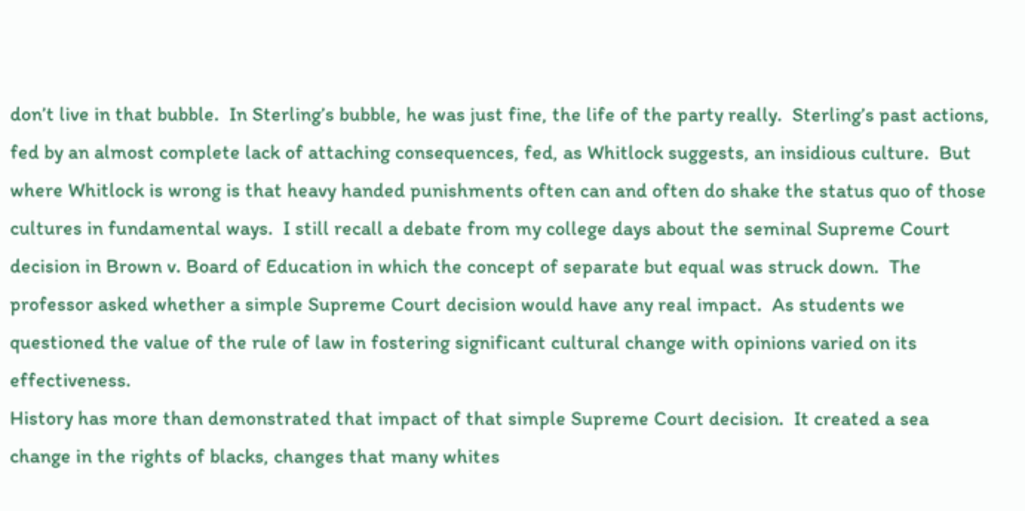don’t live in that bubble.  In Sterling’s bubble, he was just fine, the life of the party really.  Sterling’s past actions, fed by an almost complete lack of attaching consequences, fed, as Whitlock suggests, an insidious culture.  But where Whitlock is wrong is that heavy handed punishments often can and often do shake the status quo of those cultures in fundamental ways.  I still recall a debate from my college days about the seminal Supreme Court decision in Brown v. Board of Education in which the concept of separate but equal was struck down.  The professor asked whether a simple Supreme Court decision would have any real impact.  As students we questioned the value of the rule of law in fostering significant cultural change with opinions varied on its effectiveness.
History has more than demonstrated that impact of that simple Supreme Court decision.  It created a sea change in the rights of blacks, changes that many whites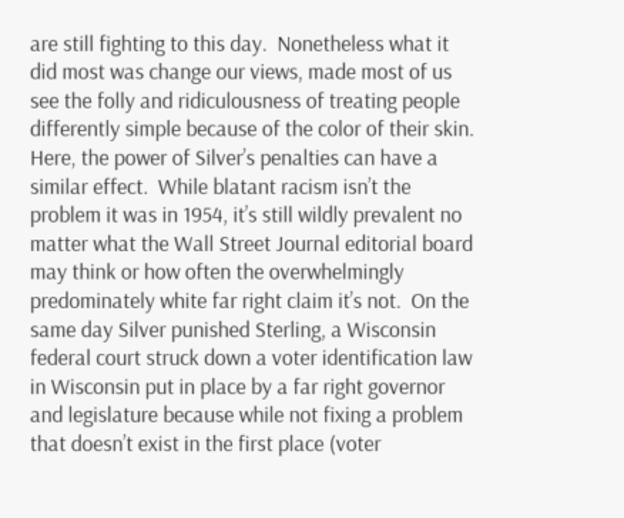are still fighting to this day.  Nonetheless what it did most was change our views, made most of us see the folly and ridiculousness of treating people differently simple because of the color of their skin.
Here, the power of Silver’s penalties can have a similar effect.  While blatant racism isn’t the problem it was in 1954, it’s still wildly prevalent no matter what the Wall Street Journal editorial board may think or how often the overwhelmingly predominately white far right claim it’s not.  On the same day Silver punished Sterling, a Wisconsin federal court struck down a voter identification law in Wisconsin put in place by a far right governor and legislature because while not fixing a problem that doesn’t exist in the first place (voter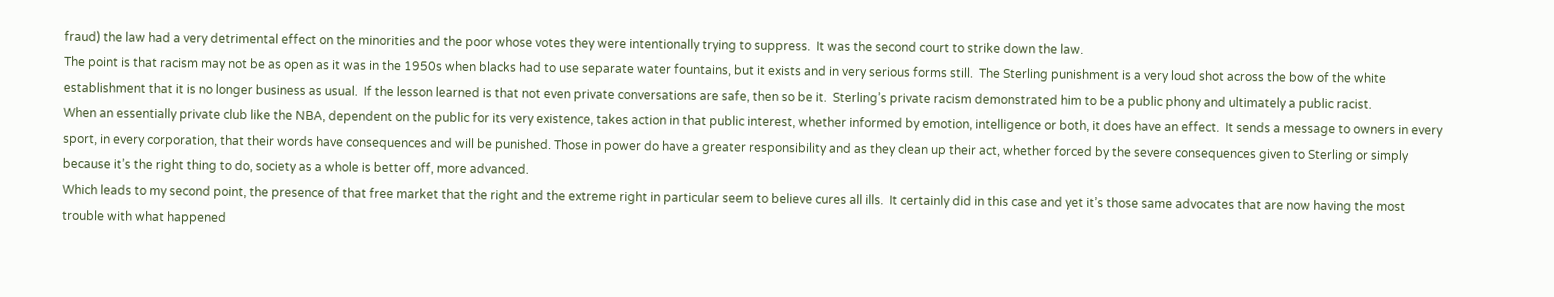fraud) the law had a very detrimental effect on the minorities and the poor whose votes they were intentionally trying to suppress.  It was the second court to strike down the law.
The point is that racism may not be as open as it was in the 1950s when blacks had to use separate water fountains, but it exists and in very serious forms still.  The Sterling punishment is a very loud shot across the bow of the white establishment that it is no longer business as usual.  If the lesson learned is that not even private conversations are safe, then so be it.  Sterling’s private racism demonstrated him to be a public phony and ultimately a public racist.
When an essentially private club like the NBA, dependent on the public for its very existence, takes action in that public interest, whether informed by emotion, intelligence or both, it does have an effect.  It sends a message to owners in every sport, in every corporation, that their words have consequences and will be punished. Those in power do have a greater responsibility and as they clean up their act, whether forced by the severe consequences given to Sterling or simply because it’s the right thing to do, society as a whole is better off, more advanced.
Which leads to my second point, the presence of that free market that the right and the extreme right in particular seem to believe cures all ills.  It certainly did in this case and yet it’s those same advocates that are now having the most trouble with what happened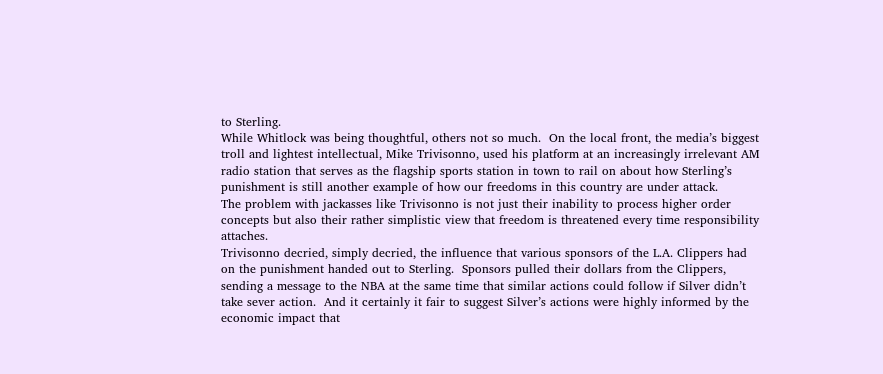to Sterling.
While Whitlock was being thoughtful, others not so much.  On the local front, the media’s biggest troll and lightest intellectual, Mike Trivisonno, used his platform at an increasingly irrelevant AM radio station that serves as the flagship sports station in town to rail on about how Sterling’s punishment is still another example of how our freedoms in this country are under attack.
The problem with jackasses like Trivisonno is not just their inability to process higher order concepts but also their rather simplistic view that freedom is threatened every time responsibility attaches.
Trivisonno decried, simply decried, the influence that various sponsors of the L.A. Clippers had on the punishment handed out to Sterling.  Sponsors pulled their dollars from the Clippers, sending a message to the NBA at the same time that similar actions could follow if Silver didn’t take sever action.  And it certainly it fair to suggest Silver’s actions were highly informed by the economic impact that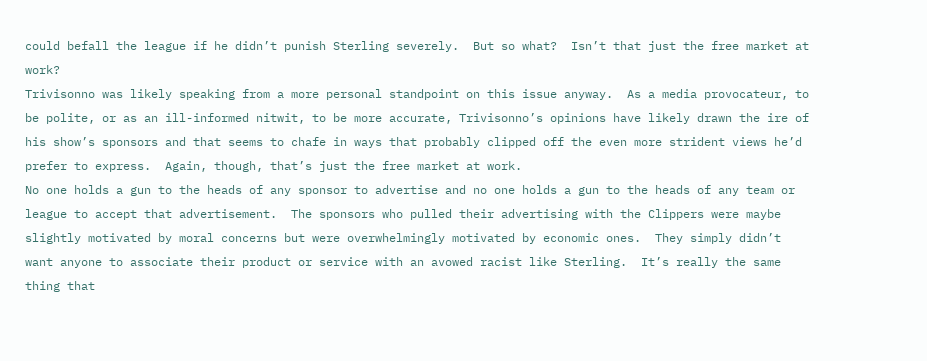could befall the league if he didn’t punish Sterling severely.  But so what?  Isn’t that just the free market at work?
Trivisonno was likely speaking from a more personal standpoint on this issue anyway.  As a media provocateur, to be polite, or as an ill-informed nitwit, to be more accurate, Trivisonno’s opinions have likely drawn the ire of his show’s sponsors and that seems to chafe in ways that probably clipped off the even more strident views he’d prefer to express.  Again, though, that’s just the free market at work.
No one holds a gun to the heads of any sponsor to advertise and no one holds a gun to the heads of any team or league to accept that advertisement.  The sponsors who pulled their advertising with the Clippers were maybe slightly motivated by moral concerns but were overwhelmingly motivated by economic ones.  They simply didn’t want anyone to associate their product or service with an avowed racist like Sterling.  It’s really the same thing that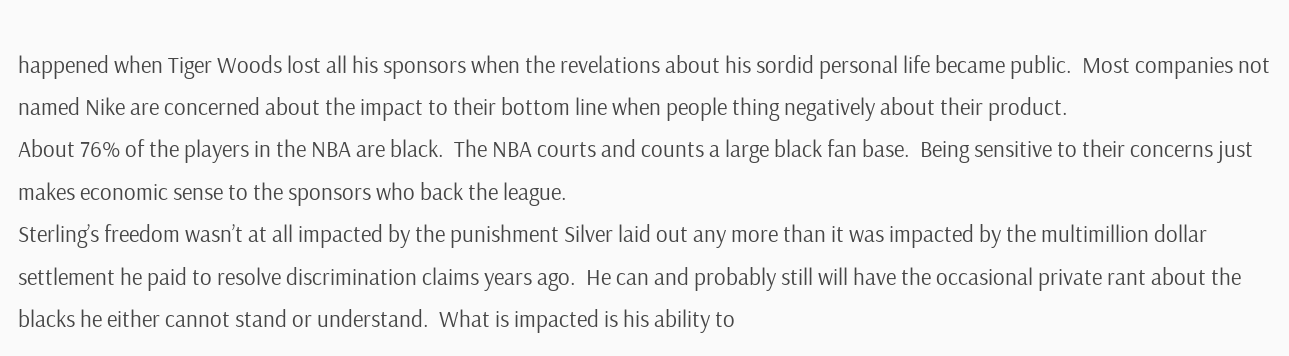happened when Tiger Woods lost all his sponsors when the revelations about his sordid personal life became public.  Most companies not named Nike are concerned about the impact to their bottom line when people thing negatively about their product.
About 76% of the players in the NBA are black.  The NBA courts and counts a large black fan base.  Being sensitive to their concerns just makes economic sense to the sponsors who back the league.
Sterling’s freedom wasn’t at all impacted by the punishment Silver laid out any more than it was impacted by the multimillion dollar settlement he paid to resolve discrimination claims years ago.  He can and probably still will have the occasional private rant about the blacks he either cannot stand or understand.  What is impacted is his ability to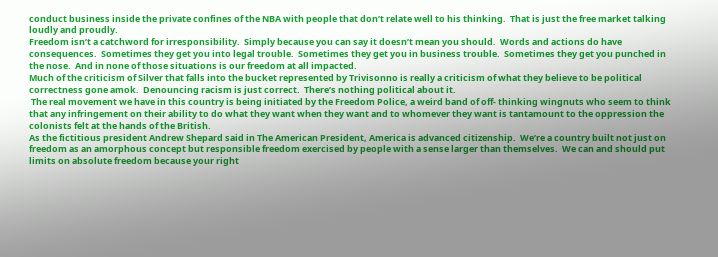conduct business inside the private confines of the NBA with people that don’t relate well to his thinking.  That is just the free market talking loudly and proudly.
Freedom isn’t a catchword for irresponsibility.  Simply because you can say it doesn’t mean you should.  Words and actions do have consequences.  Sometimes they get you into legal trouble.  Sometimes they get you in business trouble.  Sometimes they get you punched in the nose.  And in none of those situations is our freedom at all impacted.
Much of the criticism of Silver that falls into the bucket represented by Trivisonno is really a criticism of what they believe to be political correctness gone amok.  Denouncing racism is just correct.  There’s nothing political about it.
 The real movement we have in this country is being initiated by the Freedom Police, a weird band of off- thinking wingnuts who seem to think that any infringement on their ability to do what they want when they want and to whomever they want is tantamount to the oppression the colonists felt at the hands of the British.
As the fictitious president Andrew Shepard said in The American President, America is advanced citizenship.  We’re a country built not just on freedom as an amorphous concept but responsible freedom exercised by people with a sense larger than themselves.  We can and should put limits on absolute freedom because your right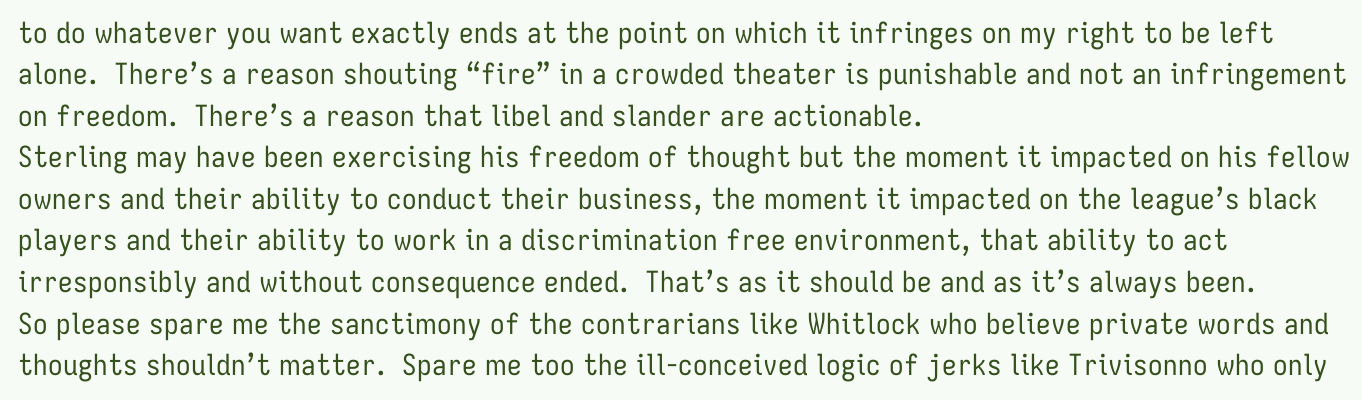to do whatever you want exactly ends at the point on which it infringes on my right to be left alone.  There’s a reason shouting “fire” in a crowded theater is punishable and not an infringement on freedom.  There’s a reason that libel and slander are actionable.
Sterling may have been exercising his freedom of thought but the moment it impacted on his fellow owners and their ability to conduct their business, the moment it impacted on the league’s black players and their ability to work in a discrimination free environment, that ability to act irresponsibly and without consequence ended.  That’s as it should be and as it’s always been.
So please spare me the sanctimony of the contrarians like Whitlock who believe private words and thoughts shouldn’t matter.  Spare me too the ill-conceived logic of jerks like Trivisonno who only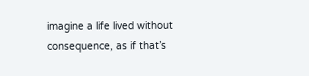imagine a life lived without consequence, as if that’s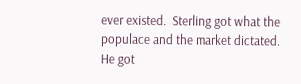ever existed.  Sterling got what the populace and the market dictated.  He got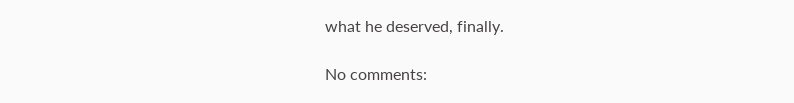what he deserved, finally.

No comments: